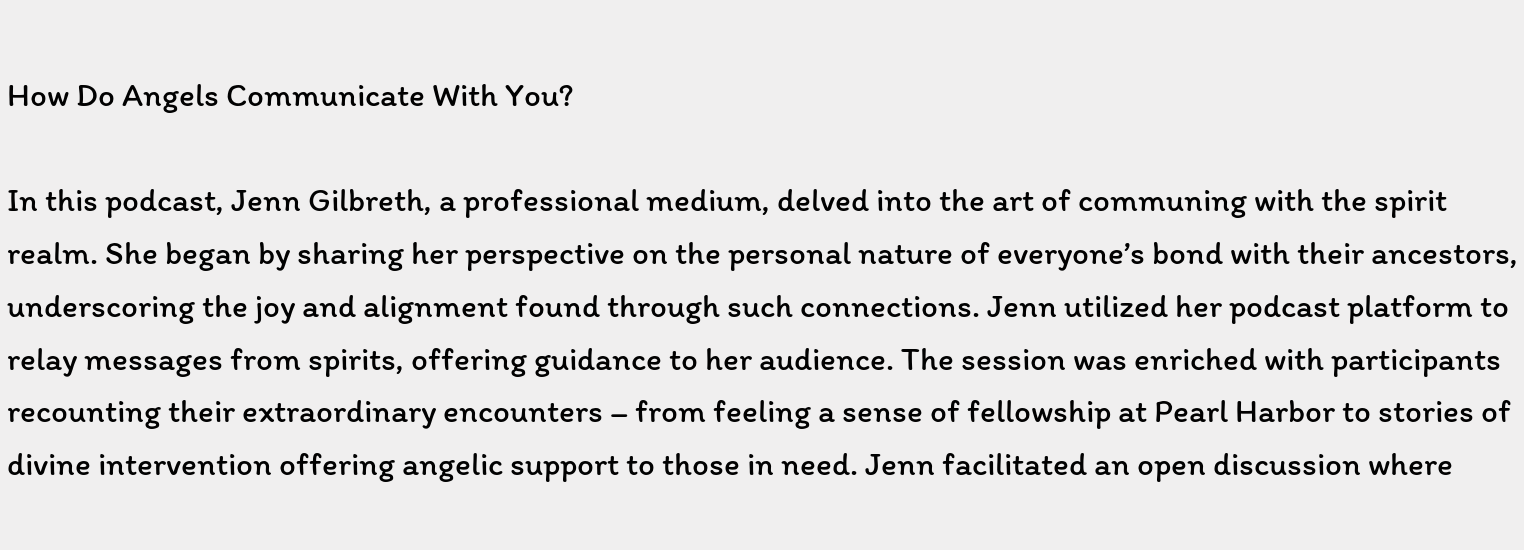How Do Angels Communicate With You?

In this podcast, Jenn Gilbreth, a professional medium, delved into the art of communing with the spirit realm. She began by sharing her perspective on the personal nature of everyone’s bond with their ancestors, underscoring the joy and alignment found through such connections. Jenn utilized her podcast platform to relay messages from spirits, offering guidance to her audience. The session was enriched with participants recounting their extraordinary encounters – from feeling a sense of fellowship at Pearl Harbor to stories of divine intervention offering angelic support to those in need. Jenn facilitated an open discussion where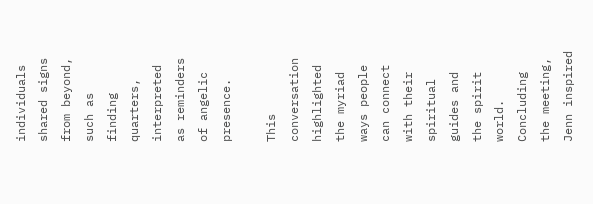individuals shared signs from beyond, such as finding quarters, interpreted as reminders of angelic presence.

This conversation highlighted the myriad ways people can connect with their spiritual guides and the spirit world. Concluding the meeting, Jenn inspired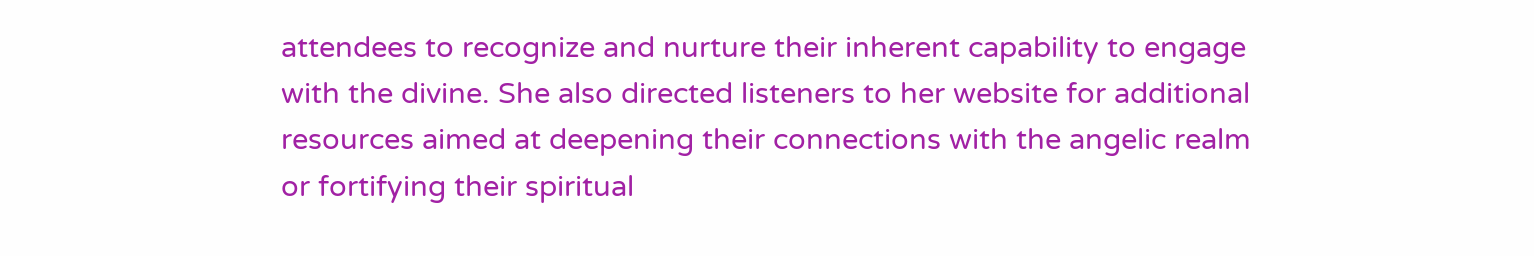attendees to recognize and nurture their inherent capability to engage with the divine. She also directed listeners to her website for additional resources aimed at deepening their connections with the angelic realm or fortifying their spiritual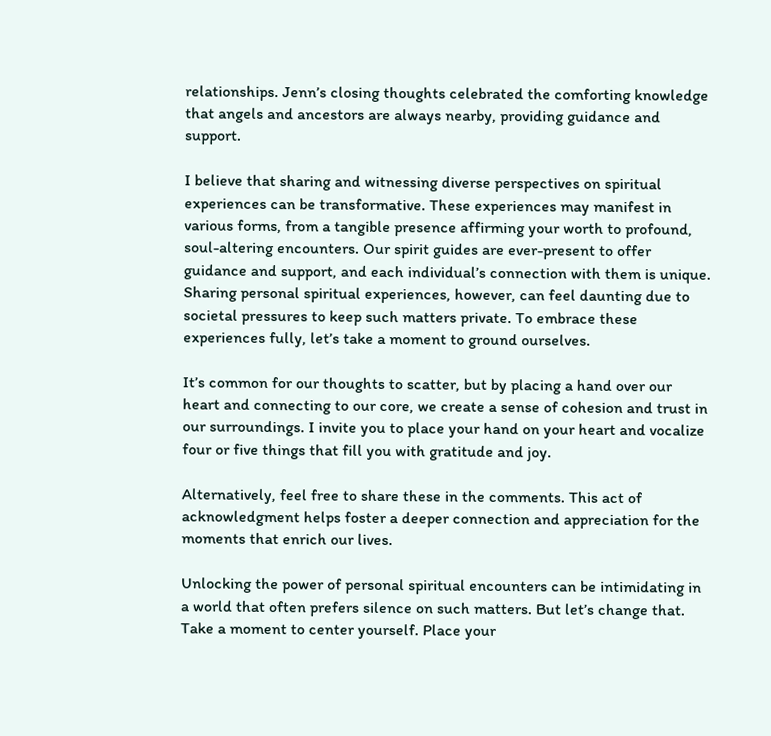relationships. Jenn’s closing thoughts celebrated the comforting knowledge that angels and ancestors are always nearby, providing guidance and support.

I believe that sharing and witnessing diverse perspectives on spiritual experiences can be transformative. These experiences may manifest in various forms, from a tangible presence affirming your worth to profound, soul-altering encounters. Our spirit guides are ever-present to offer guidance and support, and each individual’s connection with them is unique. Sharing personal spiritual experiences, however, can feel daunting due to societal pressures to keep such matters private. To embrace these experiences fully, let’s take a moment to ground ourselves.

It’s common for our thoughts to scatter, but by placing a hand over our heart and connecting to our core, we create a sense of cohesion and trust in our surroundings. I invite you to place your hand on your heart and vocalize four or five things that fill you with gratitude and joy.

Alternatively, feel free to share these in the comments. This act of acknowledgment helps foster a deeper connection and appreciation for the moments that enrich our lives.

Unlocking the power of personal spiritual encounters can be intimidating in a world that often prefers silence on such matters. But let’s change that. Take a moment to center yourself. Place your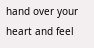hand over your heart and feel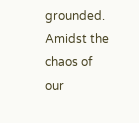grounded. Amidst the chaos of our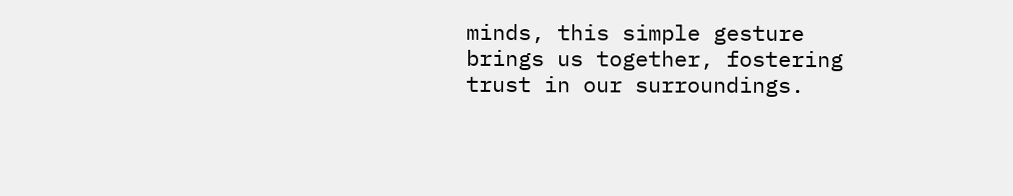minds, this simple gesture brings us together, fostering trust in our surroundings.